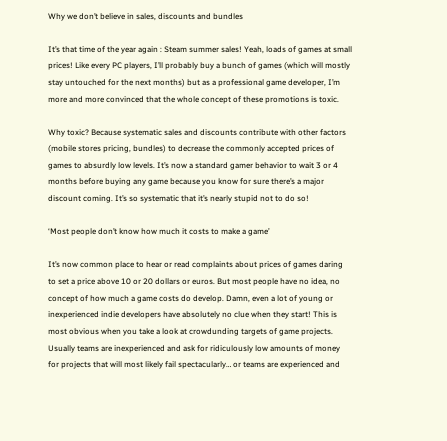Why we don’t believe in sales, discounts and bundles

It’s that time of the year again : Steam summer sales! Yeah, loads of games at small prices! Like every PC players, I’ll probably buy a bunch of games (which will mostly stay untouched for the next months) but as a professional game developer, I’m more and more convinced that the whole concept of these promotions is toxic.

Why toxic? Because systematic sales and discounts contribute with other factors (mobile stores pricing, bundles) to decrease the commonly accepted prices of games to absurdly low levels. It’s now a standard gamer behavior to wait 3 or 4 months before buying any game because you know for sure there’s a major discount coming. It’s so systematic that it’s nearly stupid not to do so!

‘Most people don’t know how much it costs to make a game’

It’s now common place to hear or read complaints about prices of games daring to set a price above 10 or 20 dollars or euros. But most people have no idea, no concept of how much a game costs do develop. Damn, even a lot of young or inexperienced indie developers have absolutely no clue when they start! This is most obvious when you take a look at crowdunding targets of game projects. Usually teams are inexperienced and ask for ridiculously low amounts of money for projects that will most likely fail spectacularly… or teams are experienced and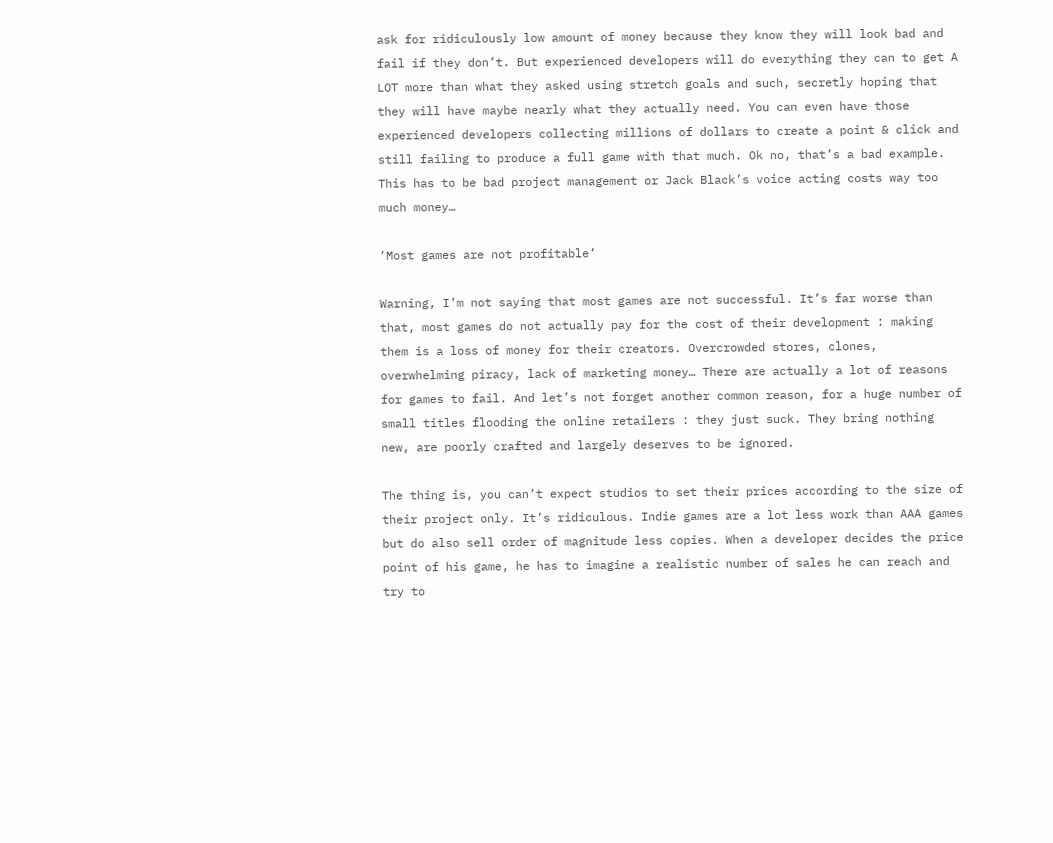ask for ridiculously low amount of money because they know they will look bad and fail if they don’t. But experienced developers will do everything they can to get A LOT more than what they asked using stretch goals and such, secretly hoping that they will have maybe nearly what they actually need. You can even have those experienced developers collecting millions of dollars to create a point & click and still failing to produce a full game with that much. Ok no, that’s a bad example. This has to be bad project management or Jack Black’s voice acting costs way too much money…

‘Most games are not profitable’

Warning, I’m not saying that most games are not successful. It’s far worse than that, most games do not actually pay for the cost of their development : making them is a loss of money for their creators. Overcrowded stores, clones, overwhelming piracy, lack of marketing money… There are actually a lot of reasons for games to fail. And let’s not forget another common reason, for a huge number of small titles flooding the online retailers : they just suck. They bring nothing new, are poorly crafted and largely deserves to be ignored.

The thing is, you can’t expect studios to set their prices according to the size of their project only. It’s ridiculous. Indie games are a lot less work than AAA games but do also sell order of magnitude less copies. When a developer decides the price point of his game, he has to imagine a realistic number of sales he can reach and try to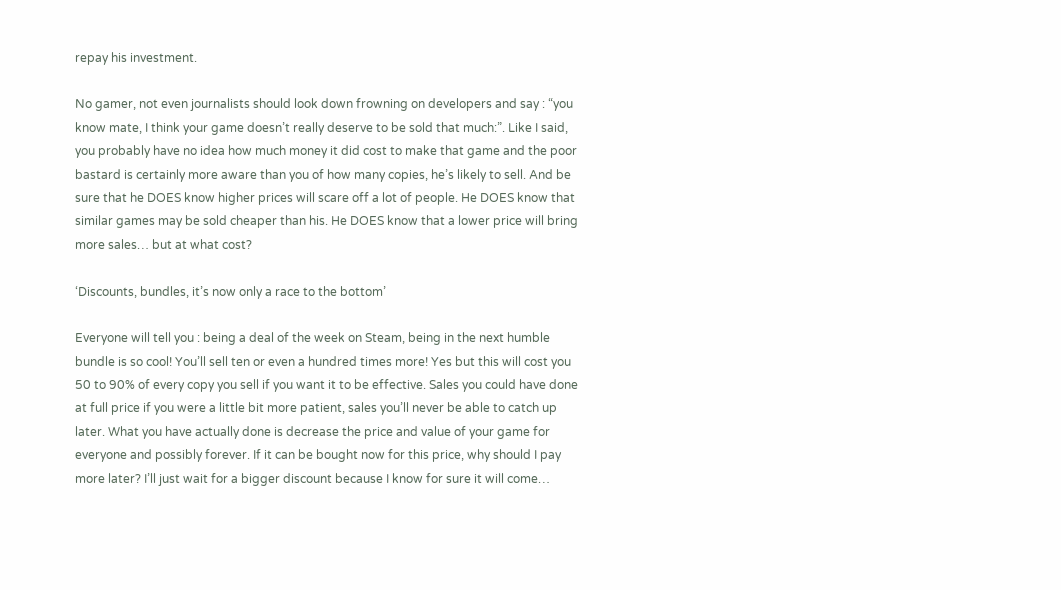repay his investment.

No gamer, not even journalists should look down frowning on developers and say : “you know mate, I think your game doesn’t really deserve to be sold that much:”. Like I said, you probably have no idea how much money it did cost to make that game and the poor bastard is certainly more aware than you of how many copies, he’s likely to sell. And be sure that he DOES know higher prices will scare off a lot of people. He DOES know that similar games may be sold cheaper than his. He DOES know that a lower price will bring more sales… but at what cost?

‘Discounts, bundles, it’s now only a race to the bottom’

Everyone will tell you : being a deal of the week on Steam, being in the next humble bundle is so cool! You’ll sell ten or even a hundred times more! Yes but this will cost you 50 to 90% of every copy you sell if you want it to be effective. Sales you could have done at full price if you were a little bit more patient, sales you’ll never be able to catch up later. What you have actually done is decrease the price and value of your game for everyone and possibly forever. If it can be bought now for this price, why should I pay more later? I’ll just wait for a bigger discount because I know for sure it will come…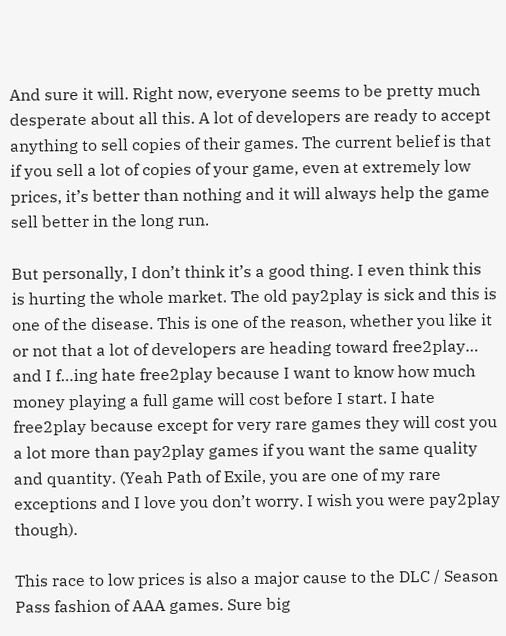And sure it will. Right now, everyone seems to be pretty much desperate about all this. A lot of developers are ready to accept anything to sell copies of their games. The current belief is that if you sell a lot of copies of your game, even at extremely low prices, it’s better than nothing and it will always help the game sell better in the long run.

But personally, I don’t think it’s a good thing. I even think this is hurting the whole market. The old pay2play is sick and this is one of the disease. This is one of the reason, whether you like it or not that a lot of developers are heading toward free2play… and I f…ing hate free2play because I want to know how much money playing a full game will cost before I start. I hate free2play because except for very rare games they will cost you a lot more than pay2play games if you want the same quality and quantity. (Yeah Path of Exile, you are one of my rare exceptions and I love you don’t worry. I wish you were pay2play though).

This race to low prices is also a major cause to the DLC / Season Pass fashion of AAA games. Sure big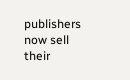publishers now sell their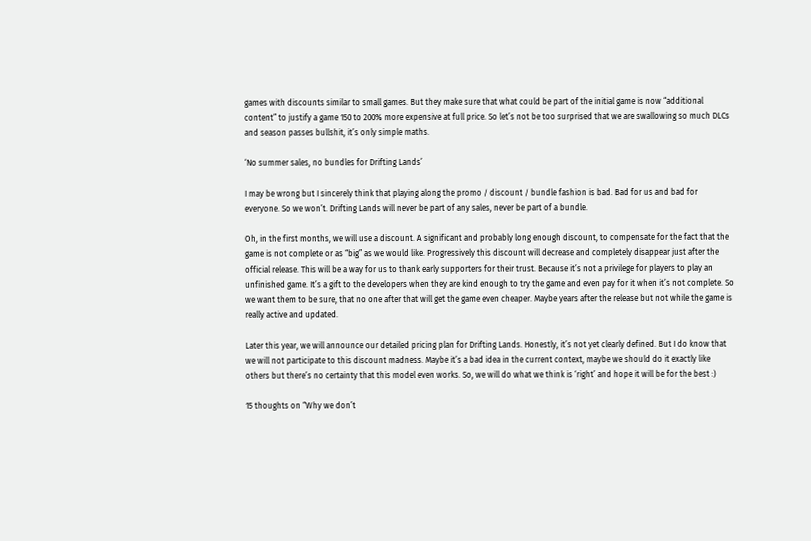games with discounts similar to small games. But they make sure that what could be part of the initial game is now “additional content” to justify a game 150 to 200% more expensive at full price. So let’s not be too surprised that we are swallowing so much DLCs and season passes bullshit, it’s only simple maths.

‘No summer sales, no bundles for Drifting Lands’

I may be wrong but I sincerely think that playing along the promo / discount / bundle fashion is bad. Bad for us and bad for everyone. So we won’t. Drifting Lands will never be part of any sales, never be part of a bundle.

Oh, in the first months, we will use a discount. A significant and probably long enough discount, to compensate for the fact that the game is not complete or as “big” as we would like. Progressively this discount will decrease and completely disappear just after the official release. This will be a way for us to thank early supporters for their trust. Because it’s not a privilege for players to play an unfinished game. It’s a gift to the developers when they are kind enough to try the game and even pay for it when it’s not complete. So we want them to be sure, that no one after that will get the game even cheaper. Maybe years after the release but not while the game is really active and updated.

Later this year, we will announce our detailed pricing plan for Drifting Lands. Honestly, it’s not yet clearly defined. But I do know that we will not participate to this discount madness. Maybe it’s a bad idea in the current context, maybe we should do it exactly like others but there’s no certainty that this model even works. So, we will do what we think is ‘right’ and hope it will be for the best :)

15 thoughts on “Why we don’t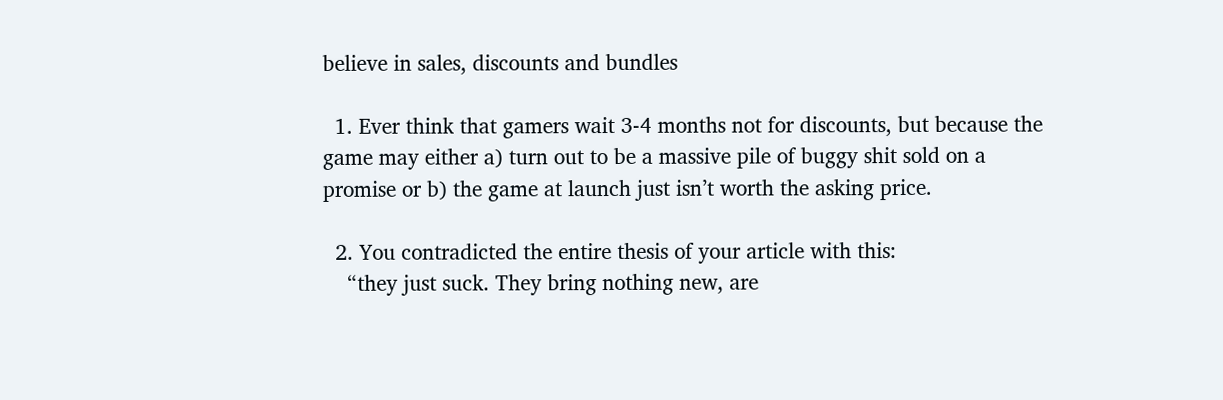believe in sales, discounts and bundles

  1. Ever think that gamers wait 3-4 months not for discounts, but because the game may either a) turn out to be a massive pile of buggy shit sold on a promise or b) the game at launch just isn’t worth the asking price.

  2. You contradicted the entire thesis of your article with this:
    “they just suck. They bring nothing new, are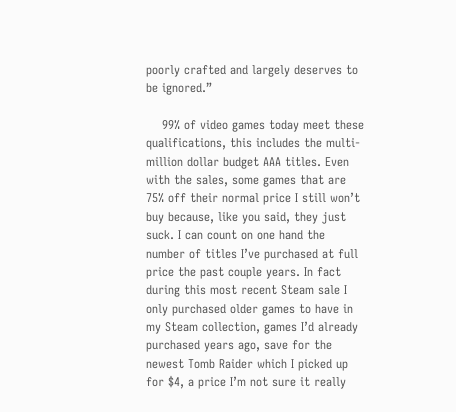poorly crafted and largely deserves to be ignored.”

    99% of video games today meet these qualifications, this includes the multi-million dollar budget AAA titles. Even with the sales, some games that are 75% off their normal price I still won’t buy because, like you said, they just suck. I can count on one hand the number of titles I’ve purchased at full price the past couple years. In fact during this most recent Steam sale I only purchased older games to have in my Steam collection, games I’d already purchased years ago, save for the newest Tomb Raider which I picked up for $4, a price I’m not sure it really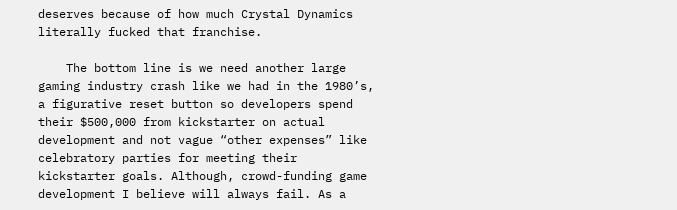deserves because of how much Crystal Dynamics literally fucked that franchise.

    The bottom line is we need another large gaming industry crash like we had in the 1980’s, a figurative reset button so developers spend their $500,000 from kickstarter on actual development and not vague “other expenses” like celebratory parties for meeting their kickstarter goals. Although, crowd-funding game development I believe will always fail. As a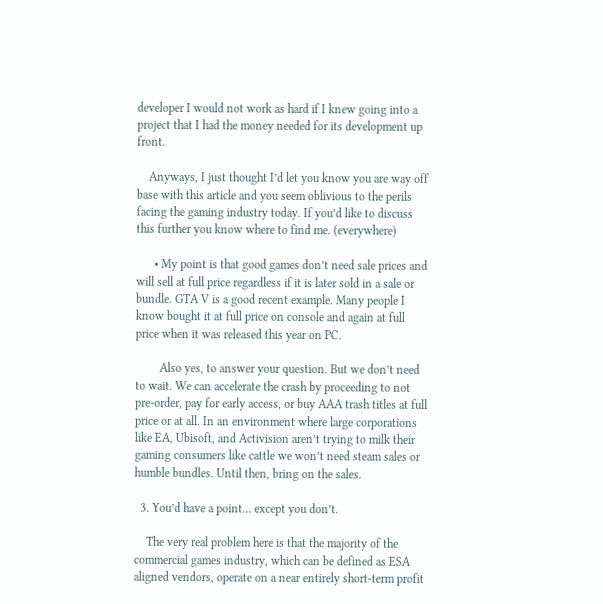developer I would not work as hard if I knew going into a project that I had the money needed for its development up front.

    Anyways, I just thought I’d let you know you are way off base with this article and you seem oblivious to the perils facing the gaming industry today. If you’d like to discuss this further you know where to find me. (everywhere)

      • My point is that good games don’t need sale prices and will sell at full price regardless if it is later sold in a sale or bundle. GTA V is a good recent example. Many people I know bought it at full price on console and again at full price when it was released this year on PC.

        Also yes, to answer your question. But we don’t need to wait. We can accelerate the crash by proceeding to not pre-order, pay for early access, or buy AAA trash titles at full price or at all. In an environment where large corporations like EA, Ubisoft, and Activision aren’t trying to milk their gaming consumers like cattle we won’t need steam sales or humble bundles. Until then, bring on the sales.

  3. You’d have a point… except you don’t.

    The very real problem here is that the majority of the commercial games industry, which can be defined as ESA aligned vendors, operate on a near entirely short-term profit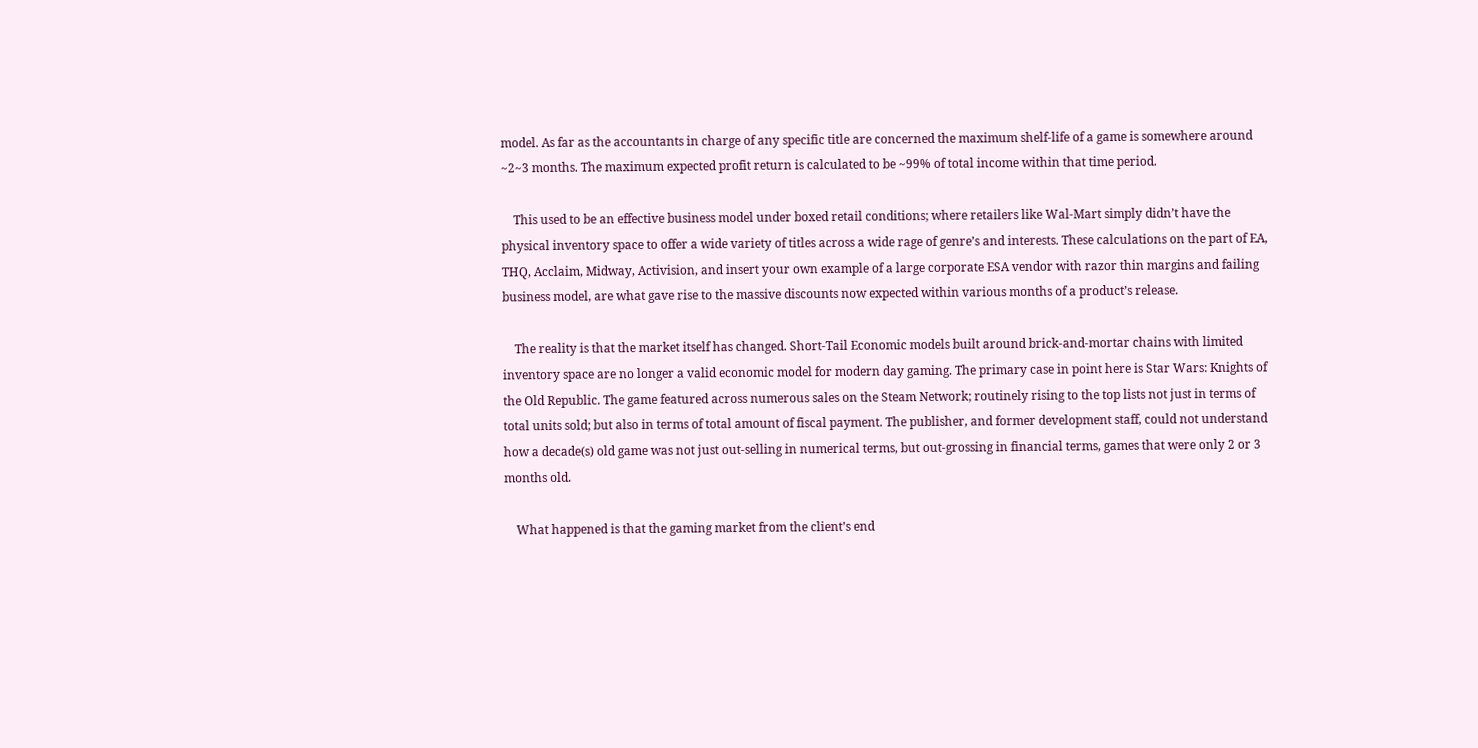model. As far as the accountants in charge of any specific title are concerned the maximum shelf-life of a game is somewhere around ~2~3 months. The maximum expected profit return is calculated to be ~99% of total income within that time period.

    This used to be an effective business model under boxed retail conditions; where retailers like Wal-Mart simply didn’t have the physical inventory space to offer a wide variety of titles across a wide rage of genre’s and interests. These calculations on the part of EA, THQ, Acclaim, Midway, Activision, and insert your own example of a large corporate ESA vendor with razor thin margins and failing business model, are what gave rise to the massive discounts now expected within various months of a product’s release.

    The reality is that the market itself has changed. Short-Tail Economic models built around brick-and-mortar chains with limited inventory space are no longer a valid economic model for modern day gaming. The primary case in point here is Star Wars: Knights of the Old Republic. The game featured across numerous sales on the Steam Network; routinely rising to the top lists not just in terms of total units sold; but also in terms of total amount of fiscal payment. The publisher, and former development staff, could not understand how a decade(s) old game was not just out-selling in numerical terms, but out-grossing in financial terms, games that were only 2 or 3 months old.

    What happened is that the gaming market from the client’s end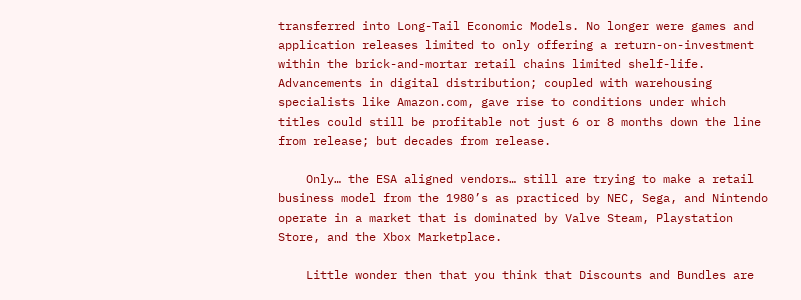transferred into Long-Tail Economic Models. No longer were games and application releases limited to only offering a return-on-investment within the brick-and-mortar retail chains limited shelf-life. Advancements in digital distribution; coupled with warehousing specialists like Amazon.com, gave rise to conditions under which titles could still be profitable not just 6 or 8 months down the line from release; but decades from release.

    Only… the ESA aligned vendors… still are trying to make a retail business model from the 1980’s as practiced by NEC, Sega, and Nintendo operate in a market that is dominated by Valve Steam, Playstation Store, and the Xbox Marketplace.

    Little wonder then that you think that Discounts and Bundles are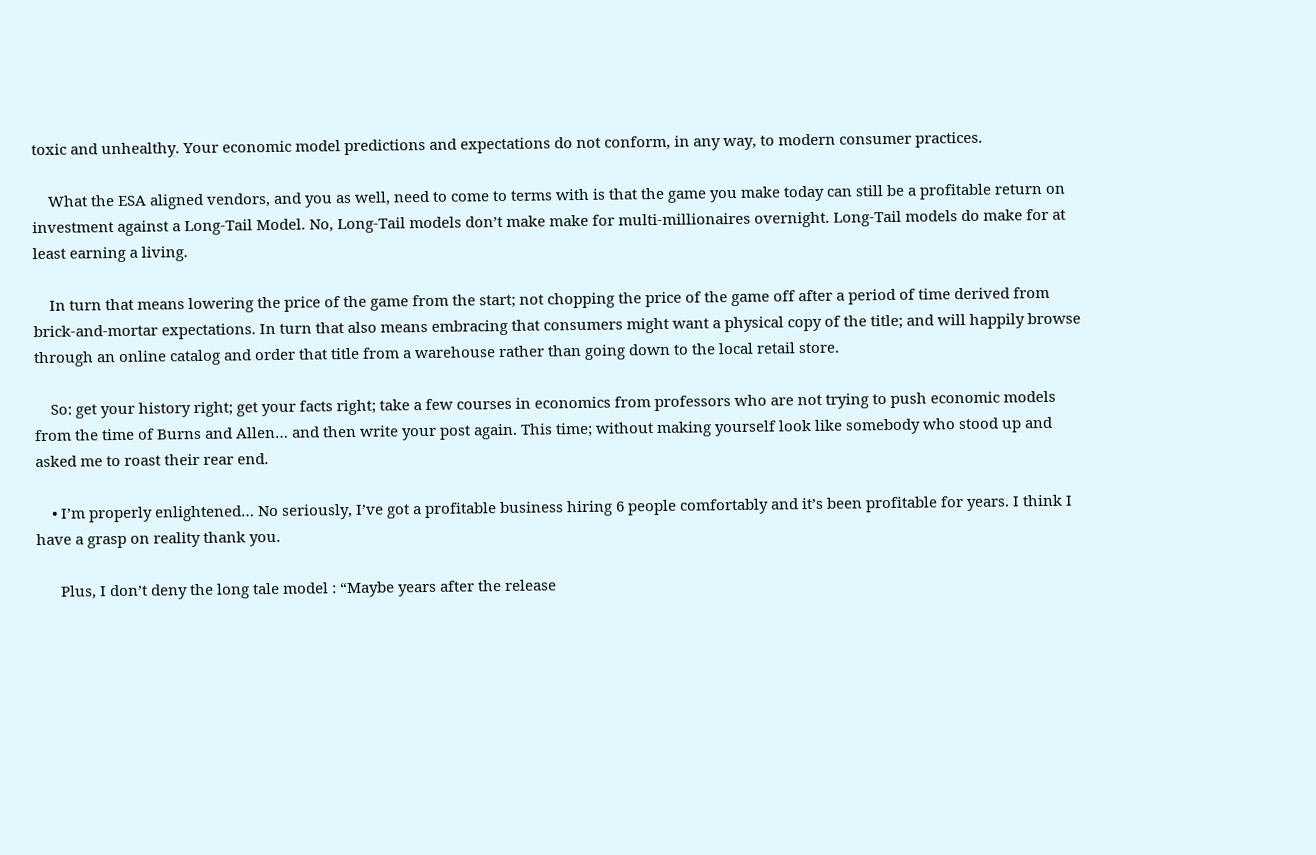toxic and unhealthy. Your economic model predictions and expectations do not conform, in any way, to modern consumer practices.

    What the ESA aligned vendors, and you as well, need to come to terms with is that the game you make today can still be a profitable return on investment against a Long-Tail Model. No, Long-Tail models don’t make make for multi-millionaires overnight. Long-Tail models do make for at least earning a living.

    In turn that means lowering the price of the game from the start; not chopping the price of the game off after a period of time derived from brick-and-mortar expectations. In turn that also means embracing that consumers might want a physical copy of the title; and will happily browse through an online catalog and order that title from a warehouse rather than going down to the local retail store.

    So: get your history right; get your facts right; take a few courses in economics from professors who are not trying to push economic models from the time of Burns and Allen… and then write your post again. This time; without making yourself look like somebody who stood up and asked me to roast their rear end.

    • I’m properly enlightened… No seriously, I’ve got a profitable business hiring 6 people comfortably and it’s been profitable for years. I think I have a grasp on reality thank you.

      Plus, I don’t deny the long tale model : “Maybe years after the release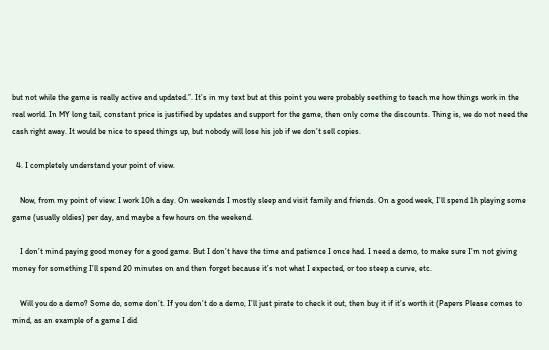but not while the game is really active and updated.”. It’s in my text but at this point you were probably seething to teach me how things work in the real world. In MY long tail, constant price is justified by updates and support for the game, then only come the discounts. Thing is, we do not need the cash right away. It would be nice to speed things up, but nobody will lose his job if we don’t sell copies.

  4. I completely understand your point of view.

    Now, from my point of view: I work 10h a day. On weekends I mostly sleep and visit family and friends. On a good week, I’ll spend 1h playing some game (usually oldies) per day, and maybe a few hours on the weekend.

    I don’t mind paying good money for a good game. But I don’t have the time and patience I once had. I need a demo, to make sure I’m not giving money for something I’ll spend 20 minutes on and then forget because it’s not what I expected, or too steep a curve, etc.

    Will you do a demo? Some do, some don’t. If you don’t do a demo, I’ll just pirate to check it out, then buy it if it’s worth it (Papers Please comes to mind, as an example of a game I did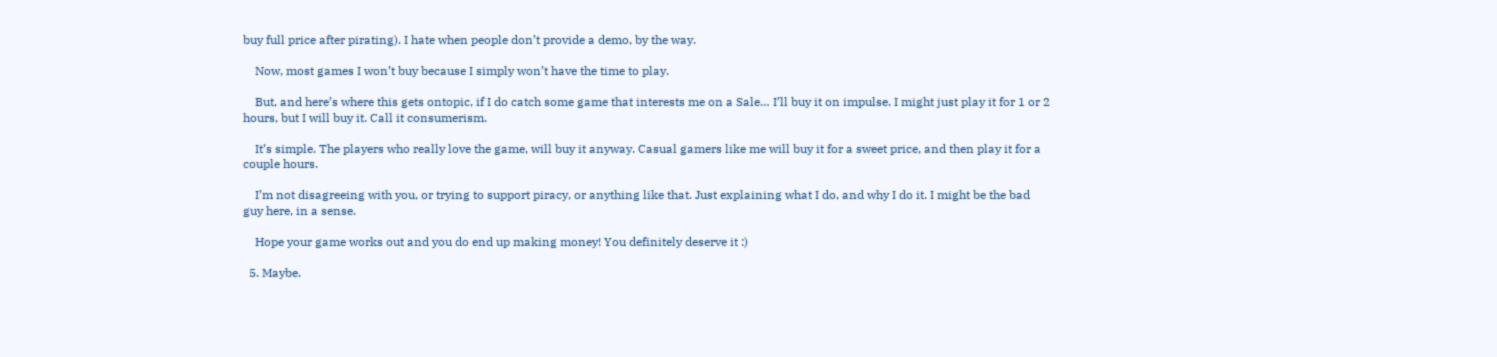buy full price after pirating). I hate when people don’t provide a demo, by the way.

    Now, most games I won’t buy because I simply won’t have the time to play.

    But, and here’s where this gets ontopic, if I do catch some game that interests me on a Sale… I’ll buy it on impulse. I might just play it for 1 or 2 hours, but I will buy it. Call it consumerism.

    It’s simple. The players who really love the game, will buy it anyway. Casual gamers like me will buy it for a sweet price, and then play it for a couple hours.

    I’m not disagreeing with you, or trying to support piracy, or anything like that. Just explaining what I do, and why I do it. I might be the bad guy here, in a sense.

    Hope your game works out and you do end up making money! You definitely deserve it :)

  5. Maybe.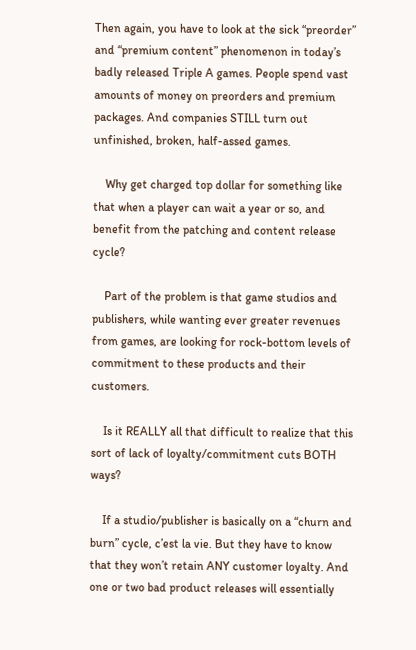Then again, you have to look at the sick “preorder” and “premium content” phenomenon in today’s badly released Triple A games. People spend vast amounts of money on preorders and premium packages. And companies STILL turn out unfinished, broken, half-assed games.

    Why get charged top dollar for something like that when a player can wait a year or so, and benefit from the patching and content release cycle?

    Part of the problem is that game studios and publishers, while wanting ever greater revenues from games, are looking for rock-bottom levels of commitment to these products and their customers.

    Is it REALLY all that difficult to realize that this sort of lack of loyalty/commitment cuts BOTH ways?

    If a studio/publisher is basically on a “churn and burn” cycle, c’est la vie. But they have to know that they won’t retain ANY customer loyalty. And one or two bad product releases will essentially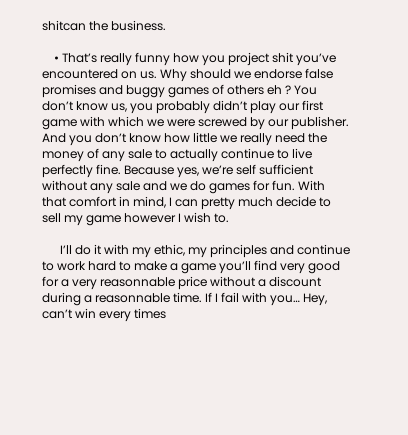shitcan the business.

    • That’s really funny how you project shit you’ve encountered on us. Why should we endorse false promises and buggy games of others eh ? You don’t know us, you probably didn’t play our first game with which we were screwed by our publisher. And you don’t know how little we really need the money of any sale to actually continue to live perfectly fine. Because yes, we’re self sufficient without any sale and we do games for fun. With that comfort in mind, I can pretty much decide to sell my game however I wish to.

      I’ll do it with my ethic, my principles and continue to work hard to make a game you’ll find very good for a very reasonnable price without a discount during a reasonnable time. If I fail with you… Hey, can’t win every times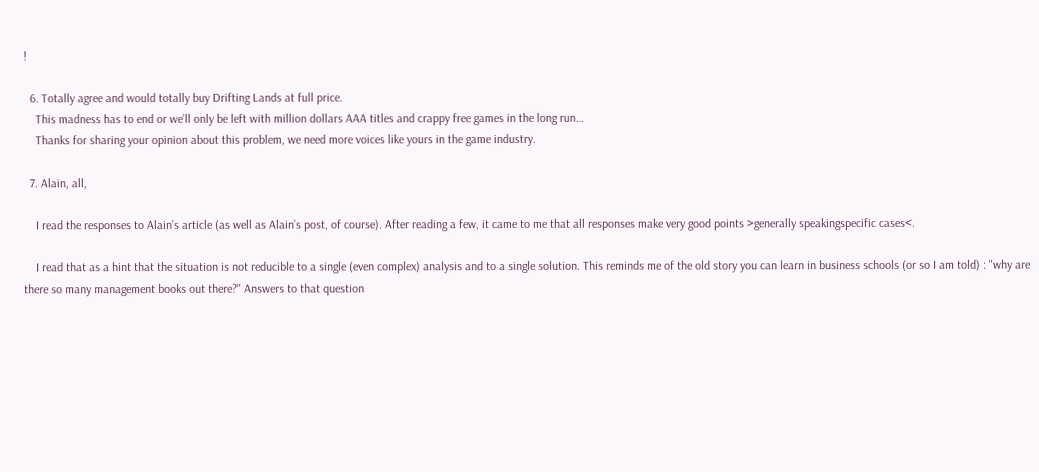!

  6. Totally agree and would totally buy Drifting Lands at full price.
    This madness has to end or we’ll only be left with million dollars AAA titles and crappy free games in the long run…
    Thanks for sharing your opinion about this problem, we need more voices like yours in the game industry.

  7. Alain, all,

    I read the responses to Alain’s article (as well as Alain’s post, of course). After reading a few, it came to me that all responses make very good points >generally speakingspecific cases<.

    I read that as a hint that the situation is not reducible to a single (even complex) analysis and to a single solution. This reminds me of the old story you can learn in business schools (or so I am told) : "why are there so many management books out there?" Answers to that question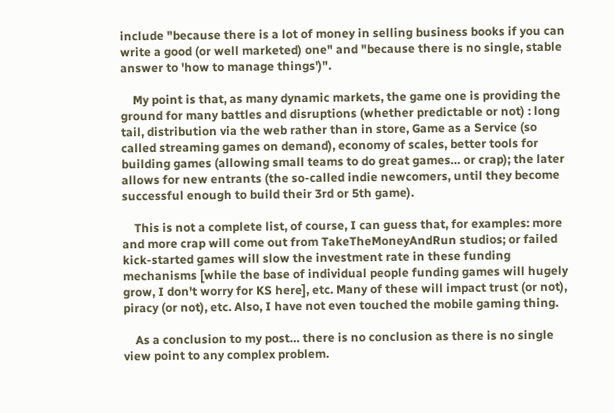include "because there is a lot of money in selling business books if you can write a good (or well marketed) one" and "because there is no single, stable answer to 'how to manage things')".

    My point is that, as many dynamic markets, the game one is providing the ground for many battles and disruptions (whether predictable or not) : long tail, distribution via the web rather than in store, Game as a Service (so called streaming games on demand), economy of scales, better tools for building games (allowing small teams to do great games… or crap); the later allows for new entrants (the so-called indie newcomers, until they become successful enough to build their 3rd or 5th game).

    This is not a complete list, of course, I can guess that, for examples: more and more crap will come out from TakeTheMoneyAndRun studios; or failed kick-started games will slow the investment rate in these funding mechanisms [while the base of individual people funding games will hugely grow, I don't worry for KS here], etc. Many of these will impact trust (or not), piracy (or not), etc. Also, I have not even touched the mobile gaming thing.

    As a conclusion to my post… there is no conclusion as there is no single view point to any complex problem.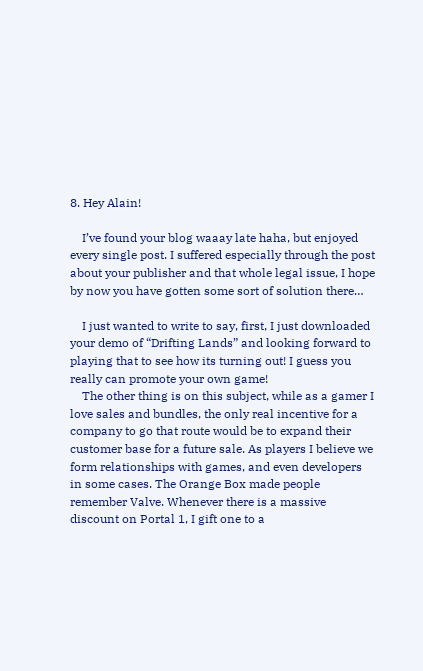8. Hey Alain!

    I’ve found your blog waaay late haha, but enjoyed every single post. I suffered especially through the post about your publisher and that whole legal issue, I hope by now you have gotten some sort of solution there…

    I just wanted to write to say, first, I just downloaded your demo of “Drifting Lands” and looking forward to playing that to see how its turning out! I guess you really can promote your own game!
    The other thing is on this subject, while as a gamer I love sales and bundles, the only real incentive for a company to go that route would be to expand their customer base for a future sale. As players I believe we form relationships with games, and even developers in some cases. The Orange Box made people remember Valve. Whenever there is a massive discount on Portal 1, I gift one to a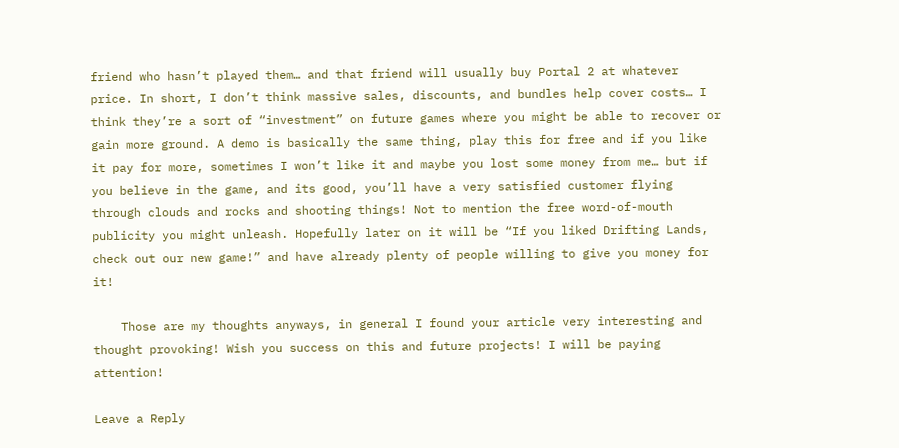friend who hasn’t played them… and that friend will usually buy Portal 2 at whatever price. In short, I don’t think massive sales, discounts, and bundles help cover costs… I think they’re a sort of “investment” on future games where you might be able to recover or gain more ground. A demo is basically the same thing, play this for free and if you like it pay for more, sometimes I won’t like it and maybe you lost some money from me… but if you believe in the game, and its good, you’ll have a very satisfied customer flying through clouds and rocks and shooting things! Not to mention the free word-of-mouth publicity you might unleash. Hopefully later on it will be “If you liked Drifting Lands, check out our new game!” and have already plenty of people willing to give you money for it!

    Those are my thoughts anyways, in general I found your article very interesting and thought provoking! Wish you success on this and future projects! I will be paying attention!

Leave a Reply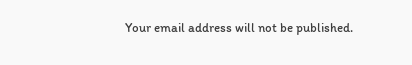Your email address will not be published.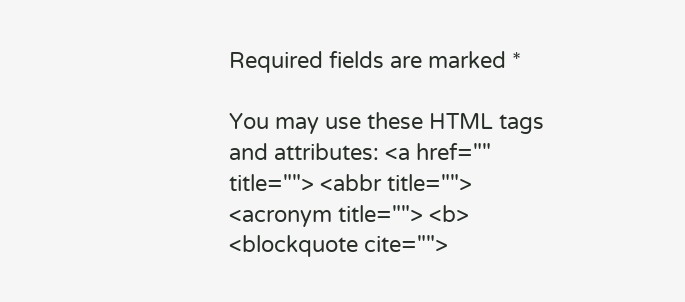Required fields are marked *

You may use these HTML tags and attributes: <a href="" title=""> <abbr title=""> <acronym title=""> <b> <blockquote cite="">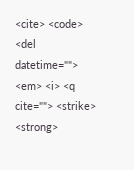<cite> <code> <del datetime=""> <em> <i> <q cite=""> <strike> <strong>